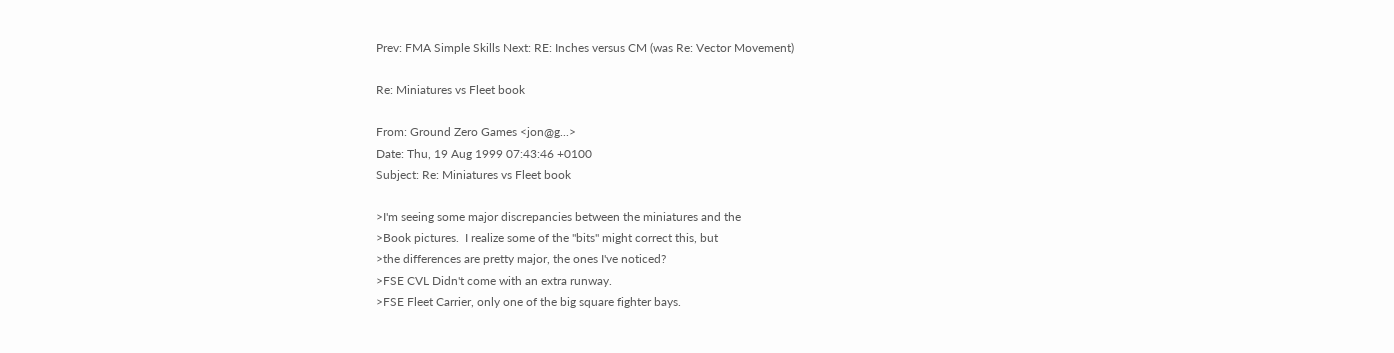Prev: FMA Simple Skills Next: RE: Inches versus CM (was Re: Vector Movement)

Re: Miniatures vs Fleet book

From: Ground Zero Games <jon@g...>
Date: Thu, 19 Aug 1999 07:43:46 +0100
Subject: Re: Miniatures vs Fleet book

>I'm seeing some major discrepancies between the miniatures and the
>Book pictures.  I realize some of the "bits" might correct this, but
>the differences are pretty major, the ones I've noticed?
>FSE CVL Didn't come with an extra runway.
>FSE Fleet Carrier, only one of the big square fighter bays.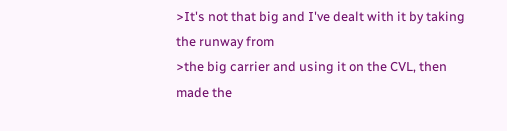>It's not that big and I've dealt with it by taking the runway from
>the big carrier and using it on the CVL, then made the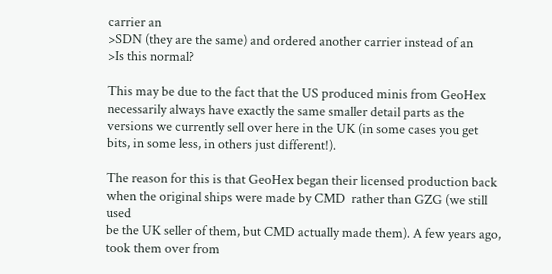carrier an
>SDN (they are the same) and ordered another carrier instead of an
>Is this normal?

This may be due to the fact that the US produced minis from GeoHex
necessarily always have exactly the same smaller detail parts as the
versions we currently sell over here in the UK (in some cases you get
bits, in some less, in others just different!).

The reason for this is that GeoHex began their licensed production back
when the original ships were made by CMD  rather than GZG (we still used
be the UK seller of them, but CMD actually made them). A few years ago,
took them over from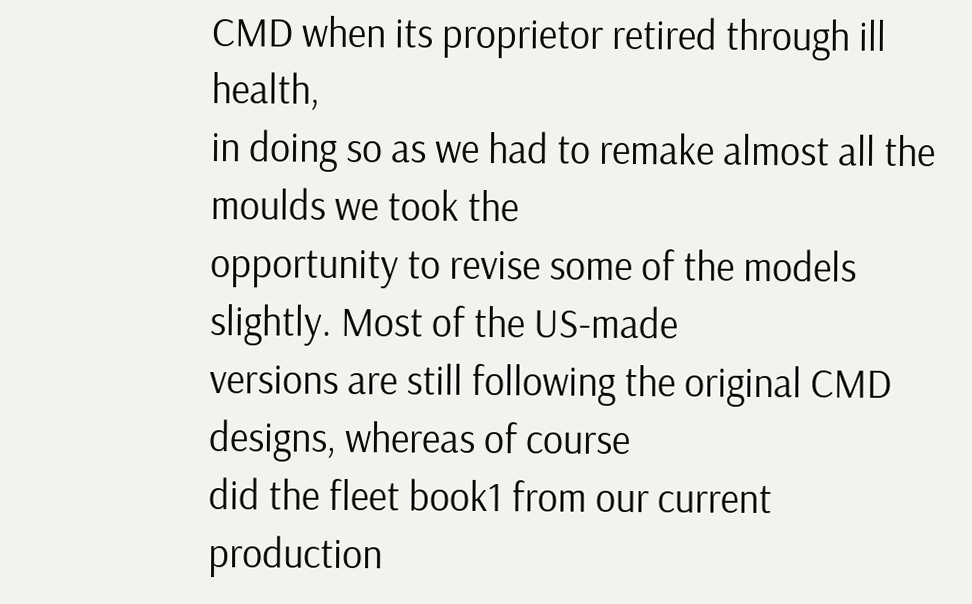CMD when its proprietor retired through ill health,
in doing so as we had to remake almost all the moulds we took the
opportunity to revise some of the models slightly. Most of the US-made
versions are still following the original CMD designs, whereas of course
did the fleet book1 from our current production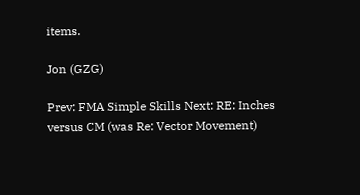items.

Jon (GZG)

Prev: FMA Simple Skills Next: RE: Inches versus CM (was Re: Vector Movement)